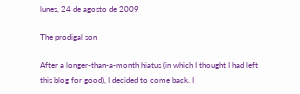lunes, 24 de agosto de 2009

The prodigal son

After a longer-than-a-month hiatus (in which I thought I had left this blog for good), I decided to come back. I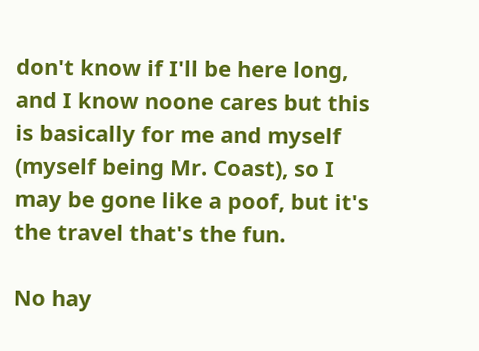don't know if I'll be here long, and I know noone cares but this is basically for me and myself (myself being Mr. Coast), so I may be gone like a poof, but it's the travel that's the fun.

No hay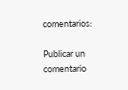comentarios:

Publicar un comentario